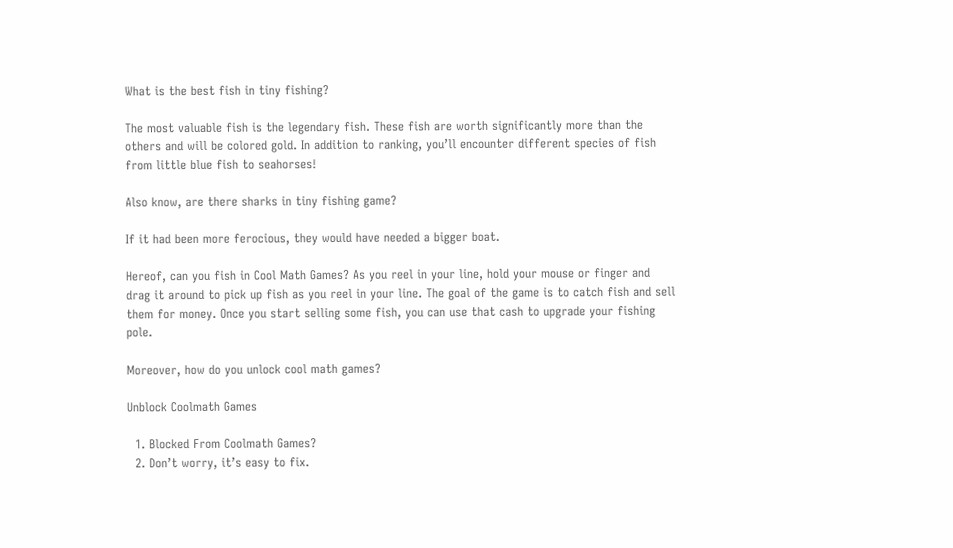What is the best fish in tiny fishing?

The most valuable fish is the legendary fish. These fish are worth significantly more than the others and will be colored gold. In addition to ranking, you’ll encounter different species of fish from little blue fish to seahorses!

Also know, are there sharks in tiny fishing game?

If it had been more ferocious, they would have needed a bigger boat.

Hereof, can you fish in Cool Math Games? As you reel in your line, hold your mouse or finger and drag it around to pick up fish as you reel in your line. The goal of the game is to catch fish and sell them for money. Once you start selling some fish, you can use that cash to upgrade your fishing pole.

Moreover, how do you unlock cool math games?

Unblock Coolmath Games

  1. Blocked From Coolmath Games?
  2. Don’t worry, it’s easy to fix.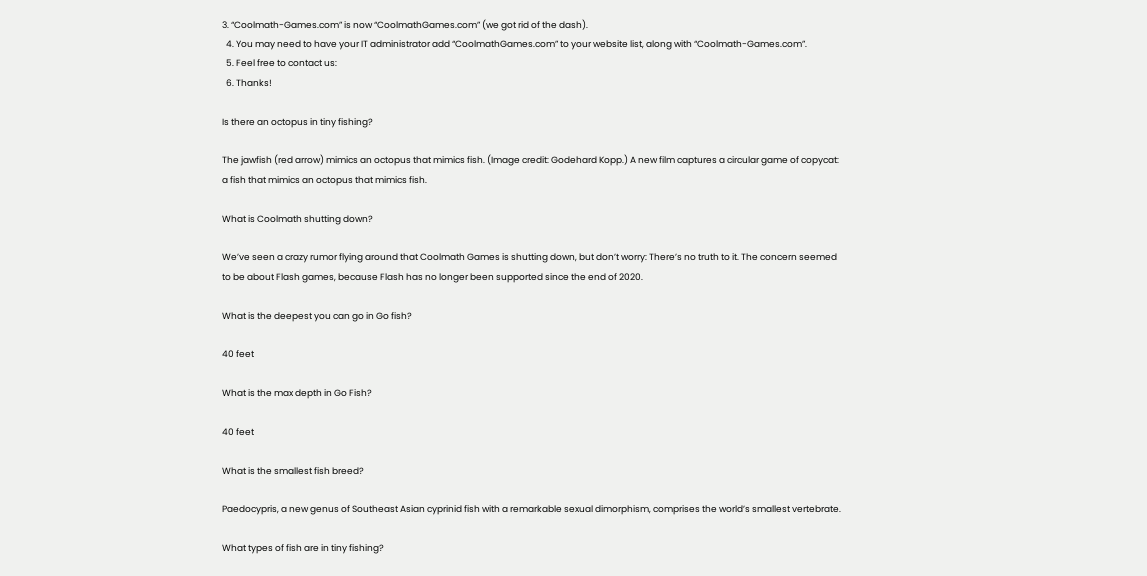3. “Coolmath-Games.com” is now “CoolmathGames.com” (we got rid of the dash).
  4. You may need to have your IT administrator add “CoolmathGames.com” to your website list, along with “Coolmath-Games.com”.
  5. Feel free to contact us:
  6. Thanks!

Is there an octopus in tiny fishing?

The jawfish (red arrow) mimics an octopus that mimics fish. (Image credit: Godehard Kopp.) A new film captures a circular game of copycat: a fish that mimics an octopus that mimics fish.

What is Coolmath shutting down?

We’ve seen a crazy rumor flying around that Coolmath Games is shutting down, but don’t worry: There’s no truth to it. The concern seemed to be about Flash games, because Flash has no longer been supported since the end of 2020.

What is the deepest you can go in Go fish?

40 feet

What is the max depth in Go Fish?

40 feet

What is the smallest fish breed?

Paedocypris, a new genus of Southeast Asian cyprinid fish with a remarkable sexual dimorphism, comprises the world’s smallest vertebrate.

What types of fish are in tiny fishing?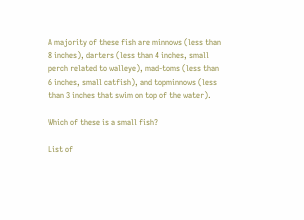A majority of these fish are minnows (less than 8 inches), darters (less than 4 inches, small perch related to walleye), mad-toms (less than 6 inches, small catfish), and topminnows (less than 3 inches that swim on top of the water).

Which of these is a small fish?

List of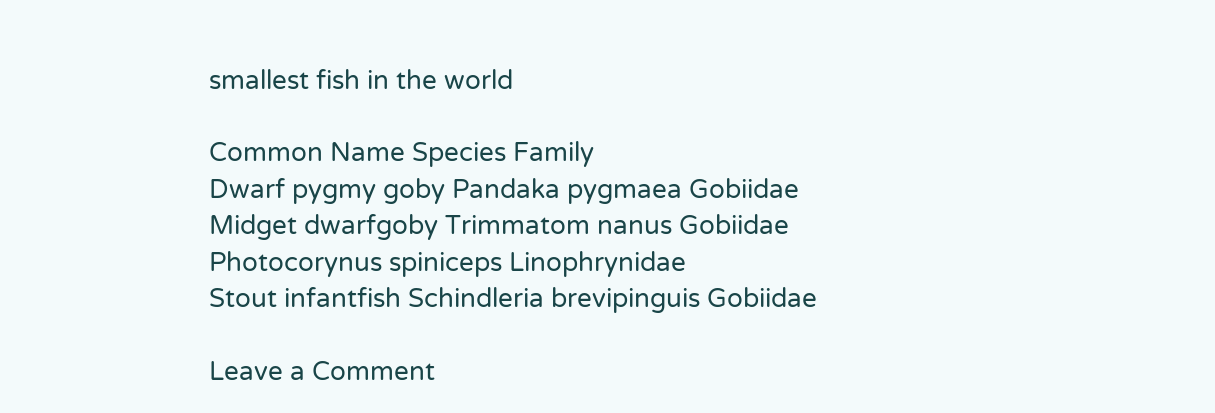smallest fish in the world

Common Name Species Family
Dwarf pygmy goby Pandaka pygmaea Gobiidae
Midget dwarfgoby Trimmatom nanus Gobiidae
Photocorynus spiniceps Linophrynidae
Stout infantfish Schindleria brevipinguis Gobiidae

Leave a Comment